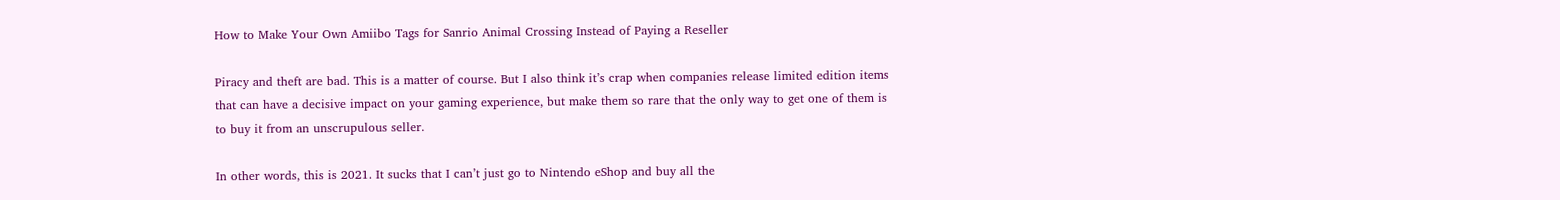How to Make Your Own Amiibo Tags for Sanrio Animal Crossing Instead of Paying a Reseller

Piracy and theft are bad. This is a matter of course. But I also think it’s crap when companies release limited edition items that can have a decisive impact on your gaming experience, but make them so rare that the only way to get one of them is to buy it from an unscrupulous seller.

In other words, this is 2021. It sucks that I can’t just go to Nintendo eShop and buy all the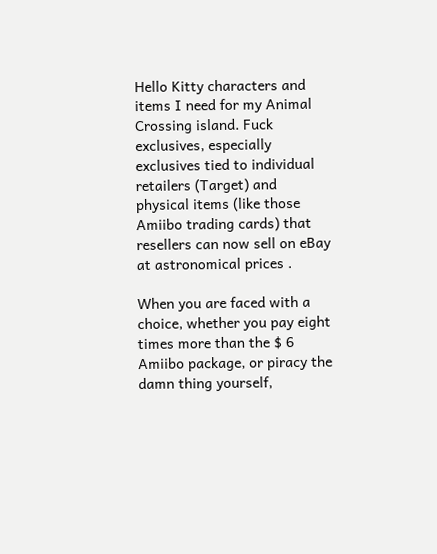Hello Kitty characters and items I need for my Animal Crossing island. Fuck exclusives, especially exclusives tied to individual retailers (Target) and physical items (like those Amiibo trading cards) that resellers can now sell on eBay at astronomical prices .

When you are faced with a choice, whether you pay eight times more than the $ 6 Amiibo package, or piracy the damn thing yourself,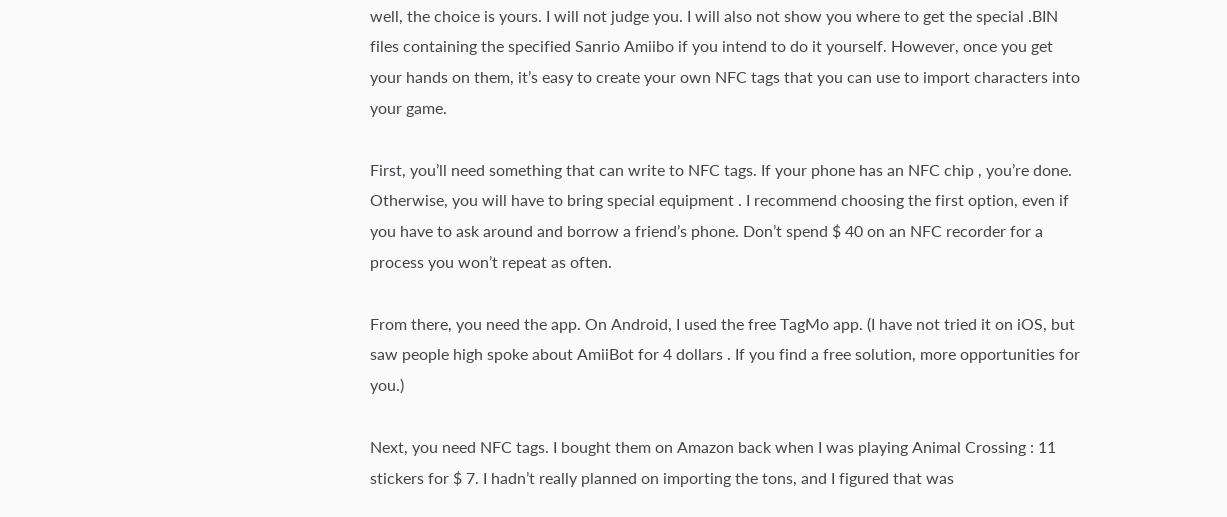well, the choice is yours. I will not judge you. I will also not show you where to get the special .BIN files containing the specified Sanrio Amiibo if you intend to do it yourself. However, once you get your hands on them, it’s easy to create your own NFC tags that you can use to import characters into your game.

First, you’ll need something that can write to NFC tags. If your phone has an NFC chip , you’re done. Otherwise, you will have to bring special equipment . I recommend choosing the first option, even if you have to ask around and borrow a friend’s phone. Don’t spend $ 40 on an NFC recorder for a process you won’t repeat as often.

From there, you need the app. On Android, I used the free TagMo app. (I have not tried it on iOS, but saw people high spoke about AmiiBot for 4 dollars . If you find a free solution, more opportunities for you.)

Next, you need NFC tags. I bought them on Amazon back when I was playing Animal Crossing : 11 stickers for $ 7. I hadn’t really planned on importing the tons, and I figured that was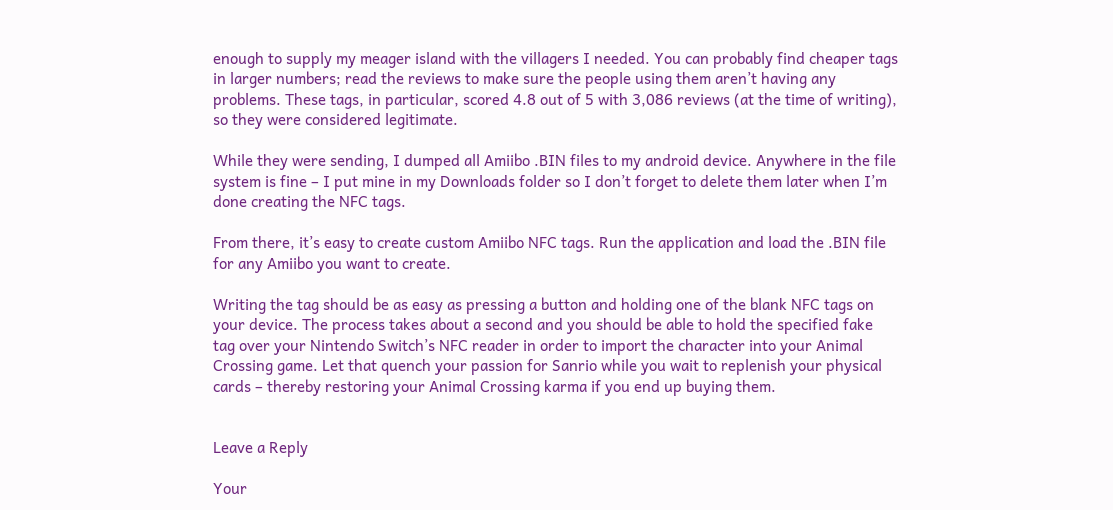enough to supply my meager island with the villagers I needed. You can probably find cheaper tags in larger numbers; read the reviews to make sure the people using them aren’t having any problems. These tags, in particular, scored 4.8 out of 5 with 3,086 reviews (at the time of writing), so they were considered legitimate.

While they were sending, I dumped all Amiibo .BIN files to my android device. Anywhere in the file system is fine – I put mine in my Downloads folder so I don’t forget to delete them later when I’m done creating the NFC tags.

From there, it’s easy to create custom Amiibo NFC tags. Run the application and load the .BIN file for any Amiibo you want to create.

Writing the tag should be as easy as pressing a button and holding one of the blank NFC tags on your device. The process takes about a second and you should be able to hold the specified fake tag over your Nintendo Switch’s NFC reader in order to import the character into your Animal Crossing game. Let that quench your passion for Sanrio while you wait to replenish your physical cards – thereby restoring your Animal Crossing karma if you end up buying them.


Leave a Reply

Your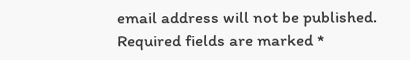email address will not be published. Required fields are marked *